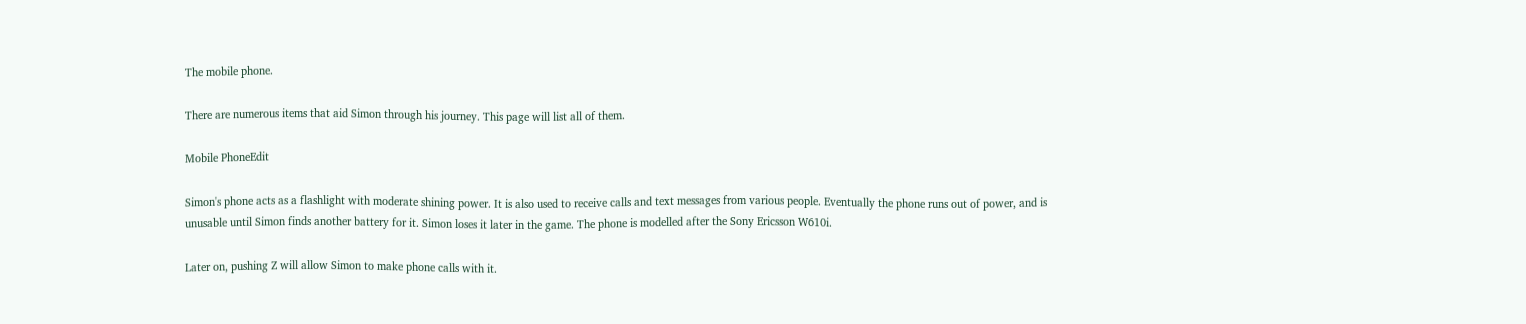The mobile phone.

There are numerous items that aid Simon through his journey. This page will list all of them.

Mobile PhoneEdit

Simon's phone acts as a flashlight with moderate shining power. It is also used to receive calls and text messages from various people. Eventually the phone runs out of power, and is unusable until Simon finds another battery for it. Simon loses it later in the game. The phone is modelled after the Sony Ericsson W610i.

Later on, pushing Z will allow Simon to make phone calls with it.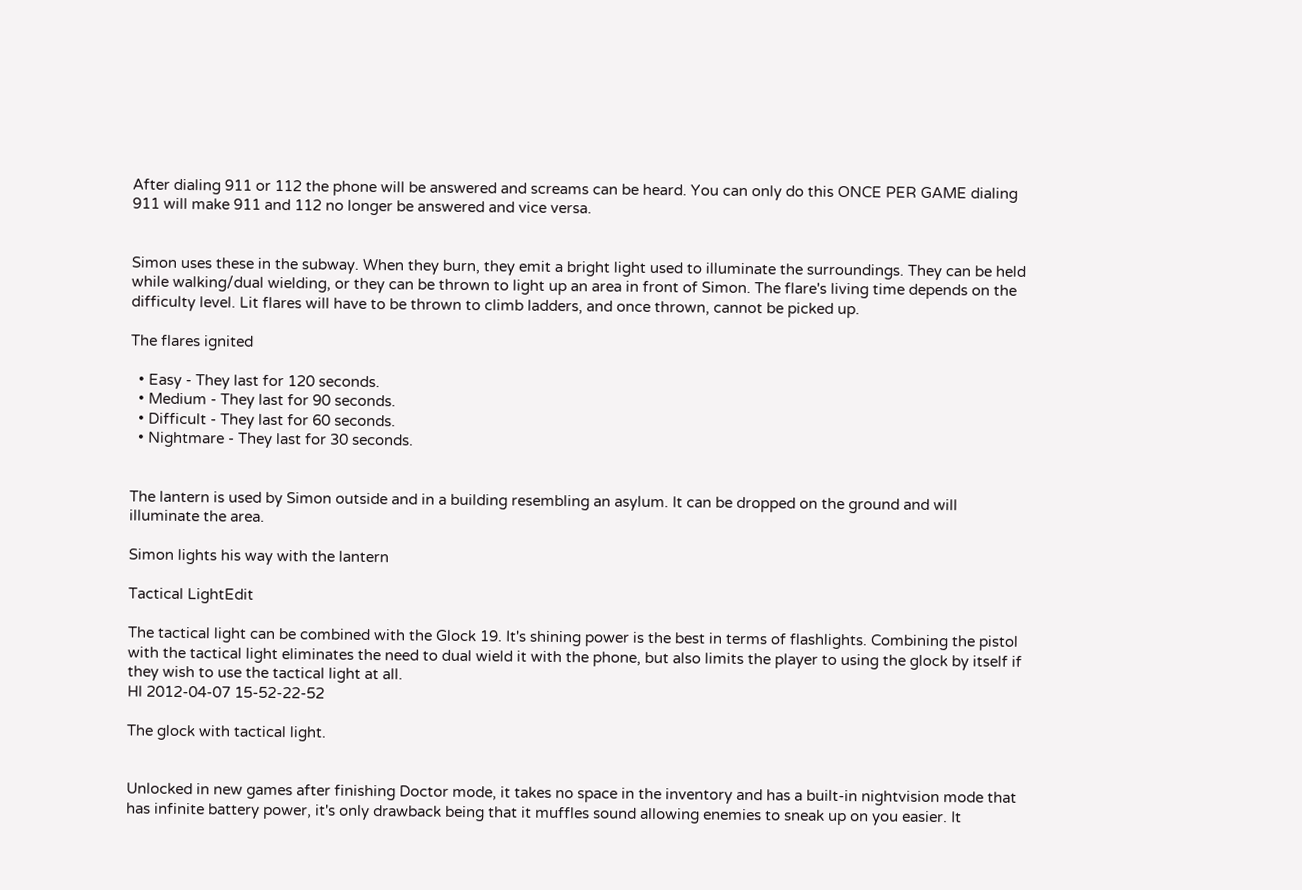After dialing 911 or 112 the phone will be answered and screams can be heard. You can only do this ONCE PER GAME dialing 911 will make 911 and 112 no longer be answered and vice versa.


Simon uses these in the subway. When they burn, they emit a bright light used to illuminate the surroundings. They can be held while walking/dual wielding, or they can be thrown to light up an area in front of Simon. The flare's living time depends on the difficulty level. Lit flares will have to be thrown to climb ladders, and once thrown, cannot be picked up.

The flares ignited

  • Easy - They last for 120 seconds.
  • Medium - They last for 90 seconds.
  • Difficult - They last for 60 seconds.
  • Nightmare - They last for 30 seconds.


The lantern is used by Simon outside and in a building resembling an asylum. It can be dropped on the ground and will illuminate the area.

Simon lights his way with the lantern

Tactical LightEdit

The tactical light can be combined with the Glock 19. It's shining power is the best in terms of flashlights. Combining the pistol with the tactical light eliminates the need to dual wield it with the phone, but also limits the player to using the glock by itself if they wish to use the tactical light at all.
Hl 2012-04-07 15-52-22-52

The glock with tactical light.


Unlocked in new games after finishing Doctor mode, it takes no space in the inventory and has a built-in nightvision mode that has infinite battery power, it's only drawback being that it muffles sound allowing enemies to sneak up on you easier. It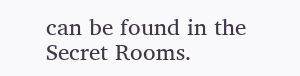can be found in the Secret Rooms.